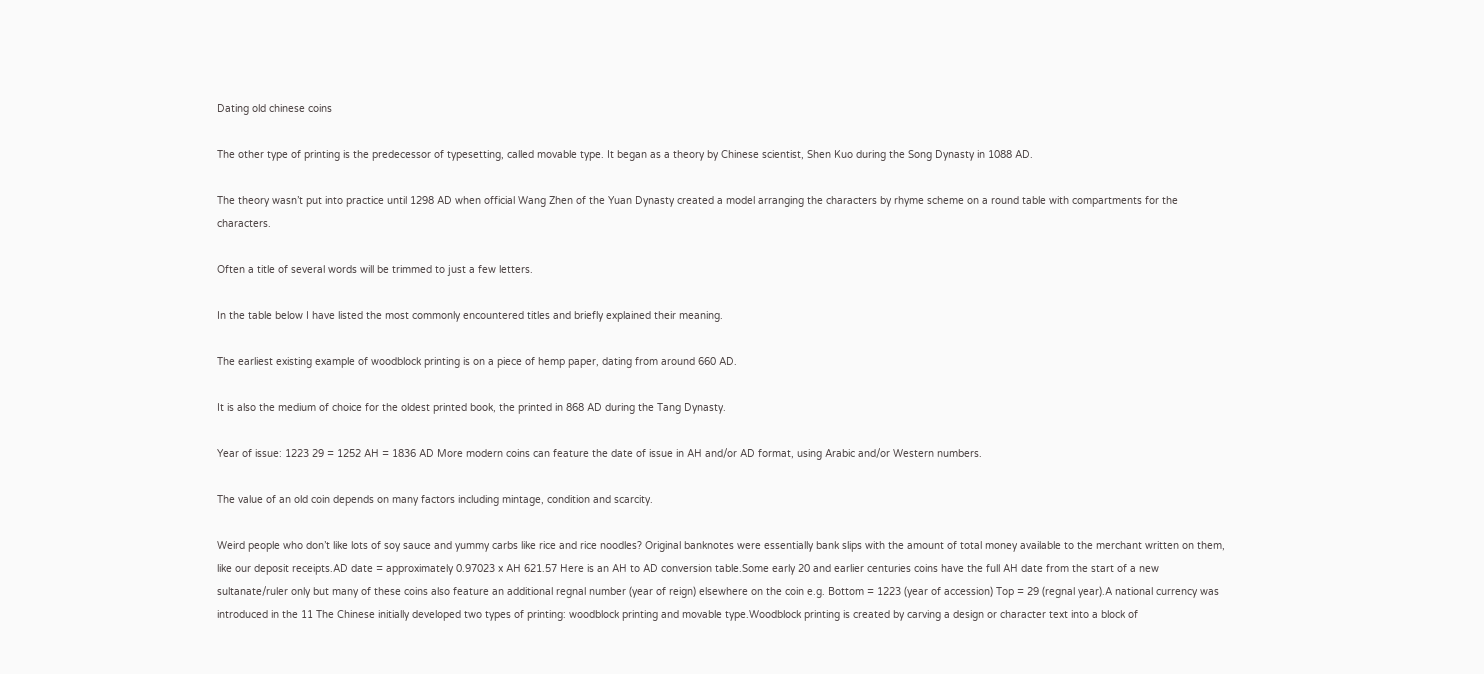Dating old chinese coins

The other type of printing is the predecessor of typesetting, called movable type. It began as a theory by Chinese scientist, Shen Kuo during the Song Dynasty in 1088 AD.

The theory wasn’t put into practice until 1298 AD when official Wang Zhen of the Yuan Dynasty created a model arranging the characters by rhyme scheme on a round table with compartments for the characters.

Often a title of several words will be trimmed to just a few letters.

In the table below I have listed the most commonly encountered titles and briefly explained their meaning.

The earliest existing example of woodblock printing is on a piece of hemp paper, dating from around 660 AD.

It is also the medium of choice for the oldest printed book, the printed in 868 AD during the Tang Dynasty.

Year of issue: 1223 29 = 1252 AH = 1836 AD More modern coins can feature the date of issue in AH and/or AD format, using Arabic and/or Western numbers.

The value of an old coin depends on many factors including mintage, condition and scarcity.

Weird people who don’t like lots of soy sauce and yummy carbs like rice and rice noodles? Original banknotes were essentially bank slips with the amount of total money available to the merchant written on them, like our deposit receipts.AD date = approximately 0.97023 x AH 621.57 Here is an AH to AD conversion table.Some early 20 and earlier centuries coins have the full AH date from the start of a new sultanate/ruler only but many of these coins also feature an additional regnal number (year of reign) elsewhere on the coin e.g. Bottom = 1223 (year of accession) Top = 29 (regnal year).A national currency was introduced in the 11 The Chinese initially developed two types of printing: woodblock printing and movable type.Woodblock printing is created by carving a design or character text into a block of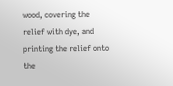wood, covering the relief with dye, and printing the relief onto the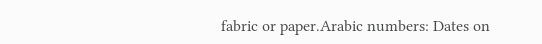fabric or paper.Arabic numbers: Dates on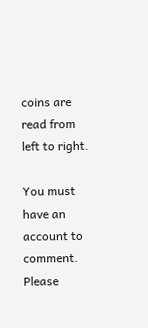coins are read from left to right.

You must have an account to comment. Please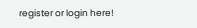register or login here!